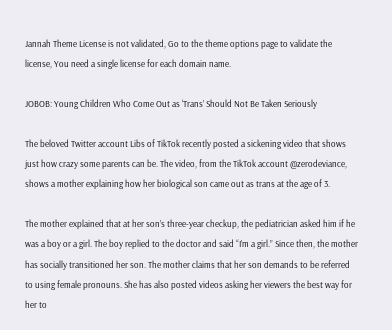Jannah Theme License is not validated, Go to the theme options page to validate the license, You need a single license for each domain name.

JOBOB: Young Children Who Come Out as ‘Trans’ Should Not Be Taken Seriously

The beloved Twitter account Libs of TikTok recently posted a sickening video that shows just how crazy some parents can be. The video, from the TikTok account @zerodeviance, shows a mother explaining how her biological son came out as trans at the age of 3.

The mother explained that at her son’s three-year checkup, the pediatrician asked him if he was a boy or a girl. The boy replied to the doctor and said “I’m a girl.” Since then, the mother has socially transitioned her son. The mother claims that her son demands to be referred to using female pronouns. She has also posted videos asking her viewers the best way for her to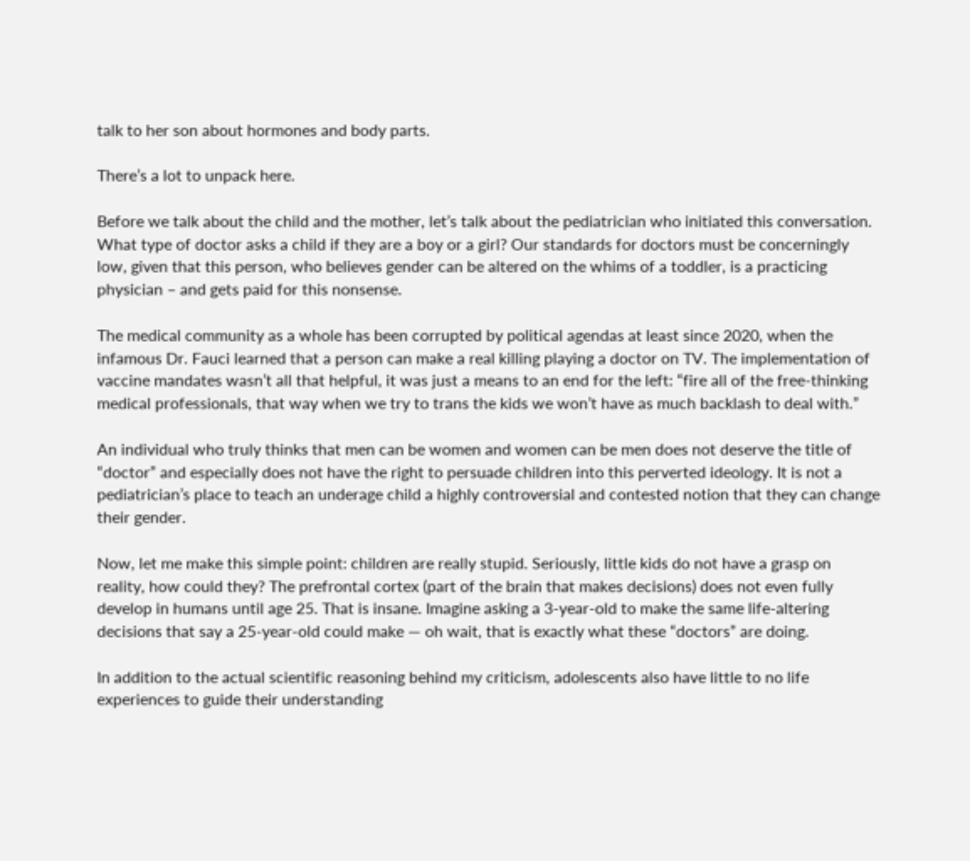talk to her son about hormones and body parts.

There’s a lot to unpack here.

Before we talk about the child and the mother, let’s talk about the pediatrician who initiated this conversation. What type of doctor asks a child if they are a boy or a girl? Our standards for doctors must be concerningly low, given that this person, who believes gender can be altered on the whims of a toddler, is a practicing physician – and gets paid for this nonsense.

The medical community as a whole has been corrupted by political agendas at least since 2020, when the infamous Dr. Fauci learned that a person can make a real killing playing a doctor on TV. The implementation of vaccine mandates wasn’t all that helpful, it was just a means to an end for the left: “fire all of the free-thinking medical professionals, that way when we try to trans the kids we won’t have as much backlash to deal with.”

An individual who truly thinks that men can be women and women can be men does not deserve the title of “doctor” and especially does not have the right to persuade children into this perverted ideology. It is not a pediatrician’s place to teach an underage child a highly controversial and contested notion that they can change their gender.

Now, let me make this simple point: children are really stupid. Seriously, little kids do not have a grasp on reality, how could they? The prefrontal cortex (part of the brain that makes decisions) does not even fully develop in humans until age 25. That is insane. Imagine asking a 3-year-old to make the same life-altering decisions that say a 25-year-old could make — oh wait, that is exactly what these “doctors” are doing.

In addition to the actual scientific reasoning behind my criticism, adolescents also have little to no life experiences to guide their understanding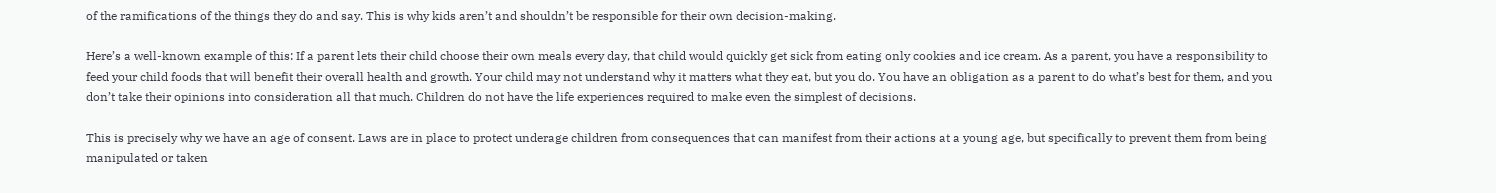of the ramifications of the things they do and say. This is why kids aren’t and shouldn’t be responsible for their own decision-making.

Here’s a well-known example of this: If a parent lets their child choose their own meals every day, that child would quickly get sick from eating only cookies and ice cream. As a parent, you have a responsibility to feed your child foods that will benefit their overall health and growth. Your child may not understand why it matters what they eat, but you do. You have an obligation as a parent to do what’s best for them, and you don’t take their opinions into consideration all that much. Children do not have the life experiences required to make even the simplest of decisions.

This is precisely why we have an age of consent. Laws are in place to protect underage children from consequences that can manifest from their actions at a young age, but specifically to prevent them from being manipulated or taken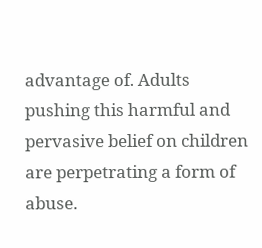advantage of. Adults pushing this harmful and pervasive belief on children are perpetrating a form of abuse.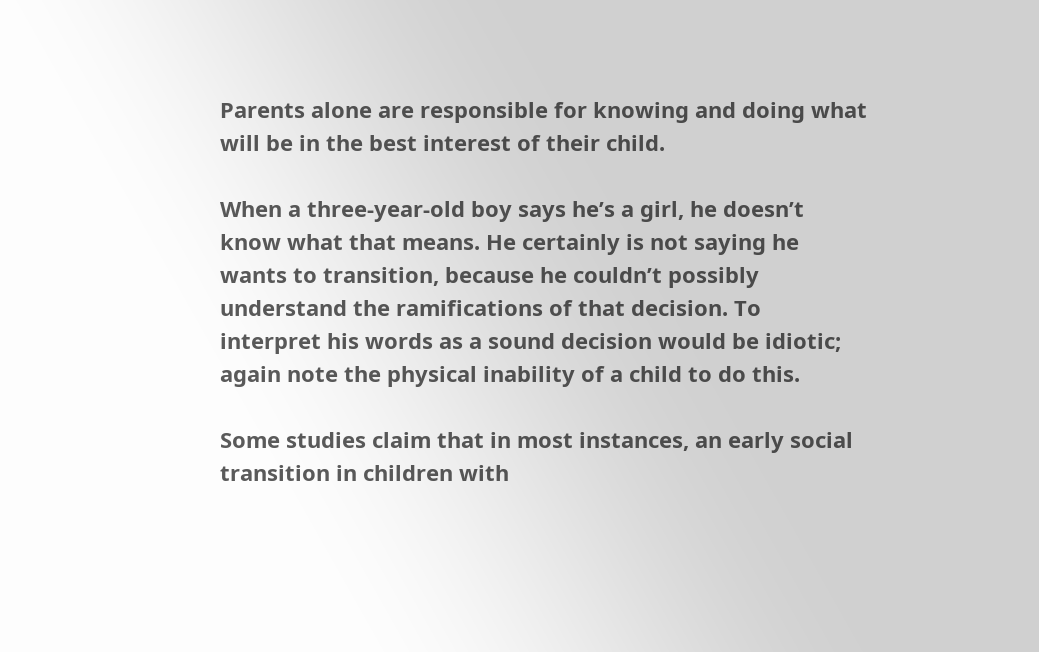Parents alone are responsible for knowing and doing what will be in the best interest of their child.

When a three-year-old boy says he’s a girl, he doesn’t know what that means. He certainly is not saying he wants to transition, because he couldn’t possibly understand the ramifications of that decision. To interpret his words as a sound decision would be idiotic; again note the physical inability of a child to do this.

Some studies claim that in most instances, an early social transition in children with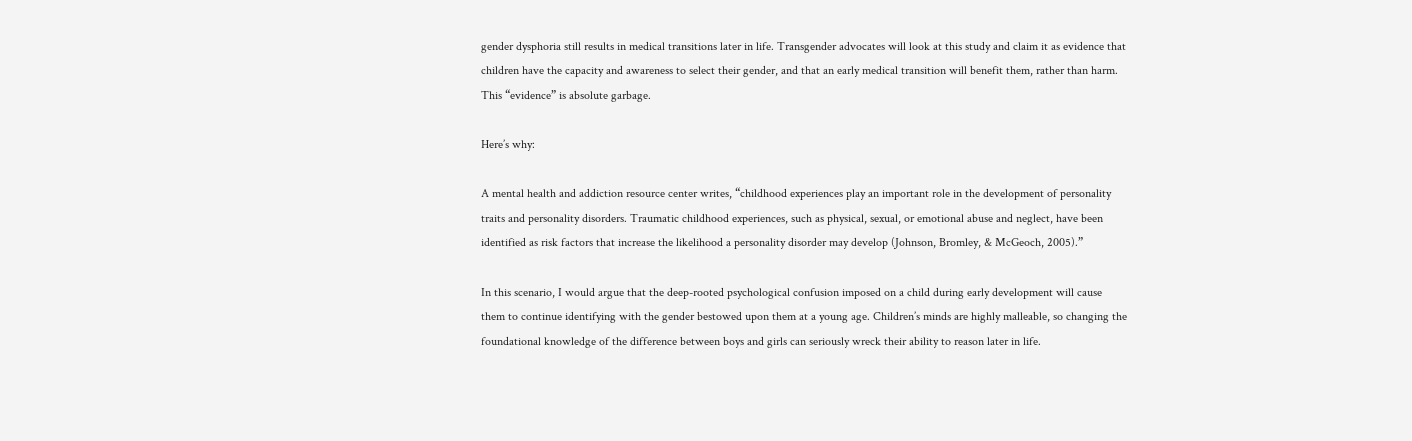gender dysphoria still results in medical transitions later in life. Transgender advocates will look at this study and claim it as evidence that children have the capacity and awareness to select their gender, and that an early medical transition will benefit them, rather than harm. This “evidence” is absolute garbage.

Here’s why:

A mental health and addiction resource center writes, “childhood experiences play an important role in the development of personality traits and personality disorders. Traumatic childhood experiences, such as physical, sexual, or emotional abuse and neglect, have been identified as risk factors that increase the likelihood a personality disorder may develop (Johnson, Bromley, & McGeoch, 2005).”

In this scenario, I would argue that the deep-rooted psychological confusion imposed on a child during early development will cause them to continue identifying with the gender bestowed upon them at a young age. Children’s minds are highly malleable, so changing the foundational knowledge of the difference between boys and girls can seriously wreck their ability to reason later in life.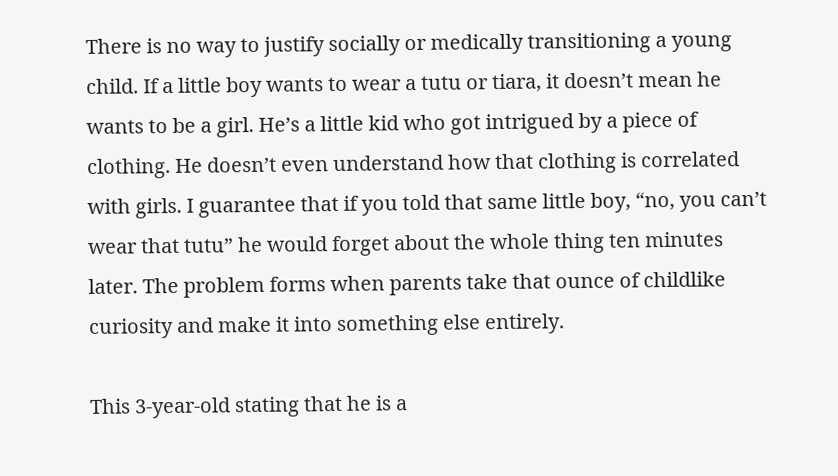There is no way to justify socially or medically transitioning a young child. If a little boy wants to wear a tutu or tiara, it doesn’t mean he wants to be a girl. He’s a little kid who got intrigued by a piece of clothing. He doesn’t even understand how that clothing is correlated with girls. I guarantee that if you told that same little boy, “no, you can’t wear that tutu” he would forget about the whole thing ten minutes later. The problem forms when parents take that ounce of childlike curiosity and make it into something else entirely.

This 3-year-old stating that he is a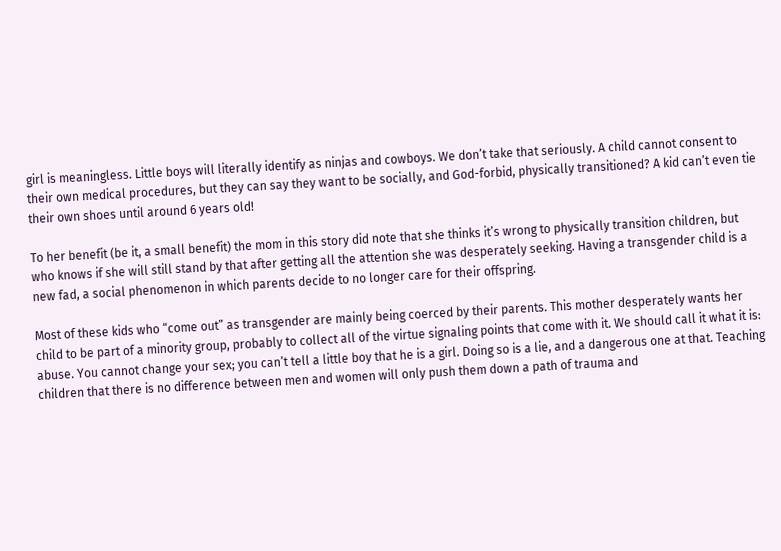girl is meaningless. Little boys will literally identify as ninjas and cowboys. We don’t take that seriously. A child cannot consent to their own medical procedures, but they can say they want to be socially, and God-forbid, physically transitioned? A kid can’t even tie their own shoes until around 6 years old!

To her benefit (be it, a small benefit) the mom in this story did note that she thinks it’s wrong to physically transition children, but who knows if she will still stand by that after getting all the attention she was desperately seeking. Having a transgender child is a new fad, a social phenomenon in which parents decide to no longer care for their offspring.

Most of these kids who “come out” as transgender are mainly being coerced by their parents. This mother desperately wants her child to be part of a minority group, probably to collect all of the virtue signaling points that come with it. We should call it what it is: abuse. You cannot change your sex; you can’t tell a little boy that he is a girl. Doing so is a lie, and a dangerous one at that. Teaching children that there is no difference between men and women will only push them down a path of trauma and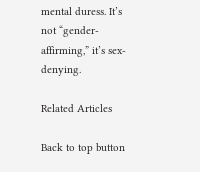mental duress. It’s not “gender-affirming,” it’s sex-denying.

Related Articles

Back to top button